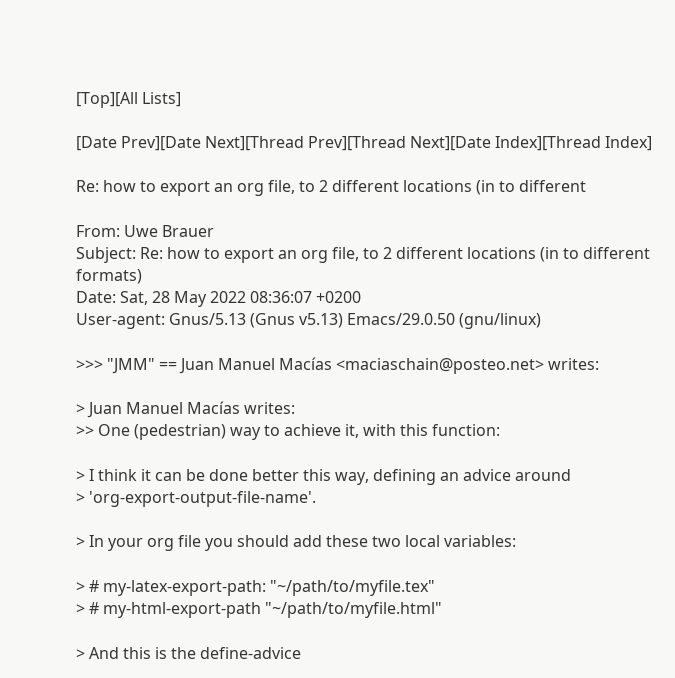[Top][All Lists]

[Date Prev][Date Next][Thread Prev][Thread Next][Date Index][Thread Index]

Re: how to export an org file, to 2 different locations (in to different

From: Uwe Brauer
Subject: Re: how to export an org file, to 2 different locations (in to different formats)
Date: Sat, 28 May 2022 08:36:07 +0200
User-agent: Gnus/5.13 (Gnus v5.13) Emacs/29.0.50 (gnu/linux)

>>> "JMM" == Juan Manuel Macías <maciaschain@posteo.net> writes:

> Juan Manuel Macías writes:
>> One (pedestrian) way to achieve it, with this function:

> I think it can be done better this way, defining an advice around
> 'org-export-output-file-name'.

> In your org file you should add these two local variables:

> # my-latex-export-path: "~/path/to/myfile.tex"
> # my-html-export-path "~/path/to/myfile.html"

> And this is the define-advice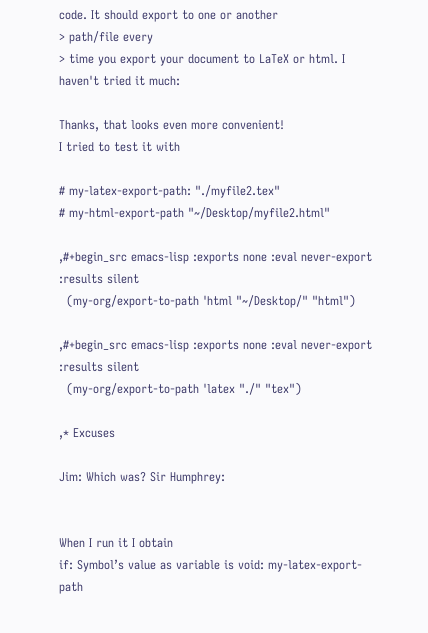code. It should export to one or another
> path/file every
> time you export your document to LaTeX or html. I haven't tried it much:

Thanks, that looks even more convenient!
I tried to test it with

# my-latex-export-path: "./myfile2.tex"
# my-html-export-path "~/Desktop/myfile2.html"

,#+begin_src emacs-lisp :exports none :eval never-export :results silent
  (my-org/export-to-path 'html "~/Desktop/" "html")

,#+begin_src emacs-lisp :exports none :eval never-export :results silent
  (my-org/export-to-path 'latex "./" "tex")

,* Excuses

Jim: Which was? Sir Humphrey:


When I run it I obtain
if: Symbol’s value as variable is void: my-latex-export-path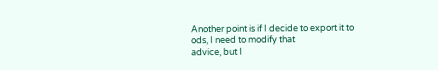Another point is if I decide to export it to ods, I need to modify that
advice, but I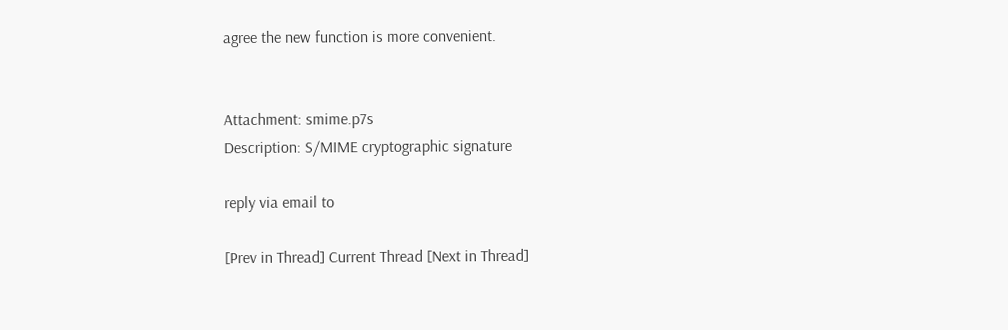agree the new function is more convenient.


Attachment: smime.p7s
Description: S/MIME cryptographic signature

reply via email to

[Prev in Thread] Current Thread [Next in Thread]